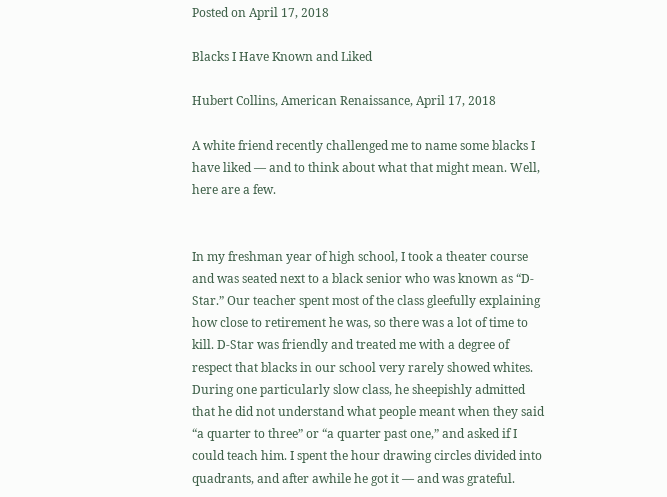Posted on April 17, 2018

Blacks I Have Known and Liked

Hubert Collins, American Renaissance, April 17, 2018

A white friend recently challenged me to name some blacks I have liked — and to think about what that might mean. Well, here are a few.


In my freshman year of high school, I took a theater course and was seated next to a black senior who was known as “D-Star.” Our teacher spent most of the class gleefully explaining how close to retirement he was, so there was a lot of time to kill. D-Star was friendly and treated me with a degree of respect that blacks in our school very rarely showed whites. During one particularly slow class, he sheepishly admitted that he did not understand what people meant when they said “a quarter to three” or “a quarter past one,” and asked if I could teach him. I spent the hour drawing circles divided into quadrants, and after awhile he got it — and was grateful.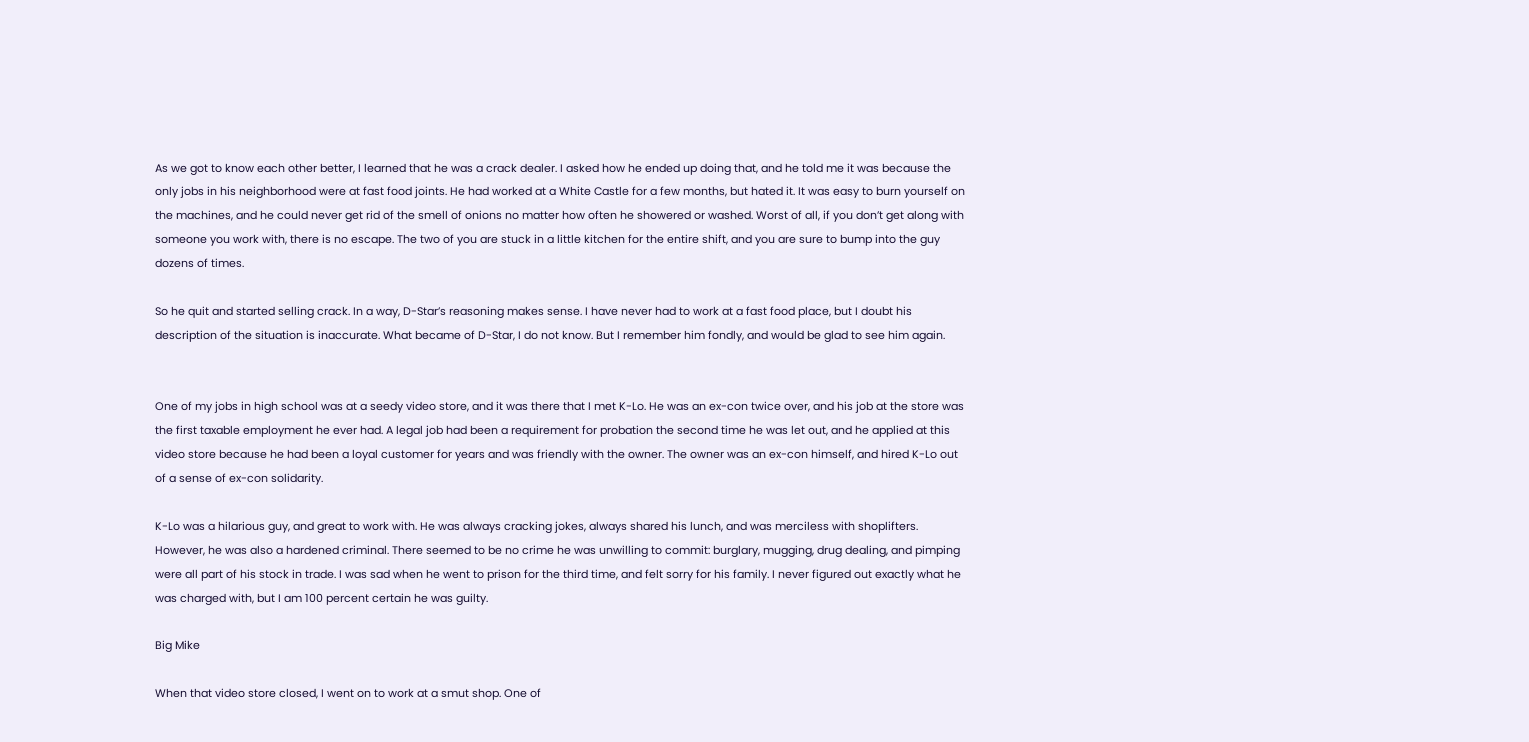As we got to know each other better, I learned that he was a crack dealer. I asked how he ended up doing that, and he told me it was because the only jobs in his neighborhood were at fast food joints. He had worked at a White Castle for a few months, but hated it. It was easy to burn yourself on the machines, and he could never get rid of the smell of onions no matter how often he showered or washed. Worst of all, if you don’t get along with someone you work with, there is no escape. The two of you are stuck in a little kitchen for the entire shift, and you are sure to bump into the guy dozens of times.

So he quit and started selling crack. In a way, D-Star’s reasoning makes sense. I have never had to work at a fast food place, but I doubt his description of the situation is inaccurate. What became of D-Star, I do not know. But I remember him fondly, and would be glad to see him again.


One of my jobs in high school was at a seedy video store, and it was there that I met K-Lo. He was an ex-con twice over, and his job at the store was the first taxable employment he ever had. A legal job had been a requirement for probation the second time he was let out, and he applied at this video store because he had been a loyal customer for years and was friendly with the owner. The owner was an ex-con himself, and hired K-Lo out of a sense of ex-con solidarity.

K-Lo was a hilarious guy, and great to work with. He was always cracking jokes, always shared his lunch, and was merciless with shoplifters. However, he was also a hardened criminal. There seemed to be no crime he was unwilling to commit: burglary, mugging, drug dealing, and pimping were all part of his stock in trade. I was sad when he went to prison for the third time, and felt sorry for his family. I never figured out exactly what he was charged with, but I am 100 percent certain he was guilty.

Big Mike

When that video store closed, I went on to work at a smut shop. One of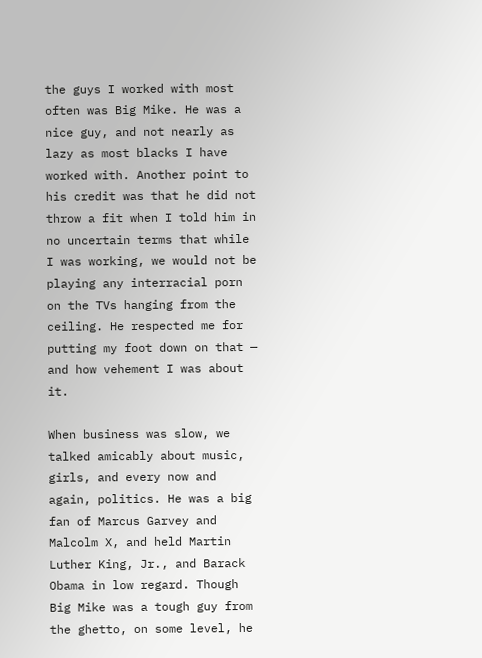the guys I worked with most often was Big Mike. He was a nice guy, and not nearly as lazy as most blacks I have worked with. Another point to his credit was that he did not throw a fit when I told him in no uncertain terms that while I was working, we would not be playing any interracial porn on the TVs hanging from the ceiling. He respected me for putting my foot down on that — and how vehement I was about it.

When business was slow, we talked amicably about music, girls, and every now and again, politics. He was a big fan of Marcus Garvey and Malcolm X, and held Martin Luther King, Jr., and Barack Obama in low regard. Though Big Mike was a tough guy from the ghetto, on some level, he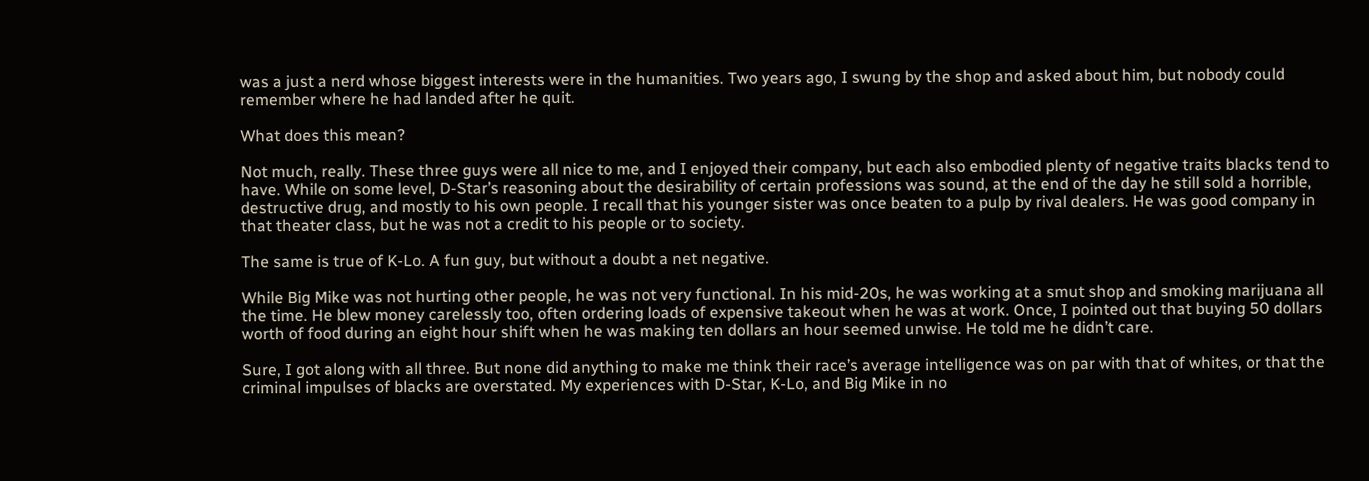was a just a nerd whose biggest interests were in the humanities. Two years ago, I swung by the shop and asked about him, but nobody could remember where he had landed after he quit.

What does this mean?

Not much, really. These three guys were all nice to me, and I enjoyed their company, but each also embodied plenty of negative traits blacks tend to have. While on some level, D-Star’s reasoning about the desirability of certain professions was sound, at the end of the day he still sold a horrible, destructive drug, and mostly to his own people. I recall that his younger sister was once beaten to a pulp by rival dealers. He was good company in that theater class, but he was not a credit to his people or to society.

The same is true of K-Lo. A fun guy, but without a doubt a net negative.

While Big Mike was not hurting other people, he was not very functional. In his mid-20s, he was working at a smut shop and smoking marijuana all the time. He blew money carelessly too, often ordering loads of expensive takeout when he was at work. Once, I pointed out that buying 50 dollars worth of food during an eight hour shift when he was making ten dollars an hour seemed unwise. He told me he didn’t care.

Sure, I got along with all three. But none did anything to make me think their race’s average intelligence was on par with that of whites, or that the criminal impulses of blacks are overstated. My experiences with D-Star, K-Lo, and Big Mike in no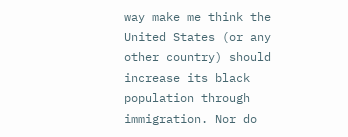way make me think the United States (or any other country) should increase its black population through immigration. Nor do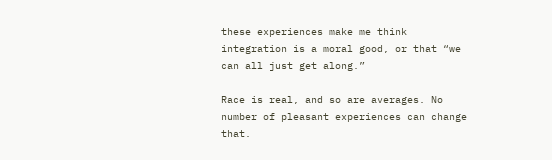these experiences make me think integration is a moral good, or that “we can all just get along.”

Race is real, and so are averages. No number of pleasant experiences can change that.